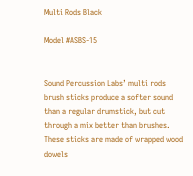Multi Rods Black

Model #ASBS-15


Sound Percussion Labs’ multi rods brush sticks produce a softer sound than a regular drumstick, but cut through a mix better than brushes. These sticks are made of wrapped wood dowels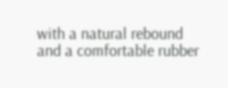with a natural rebound and a comfortable rubber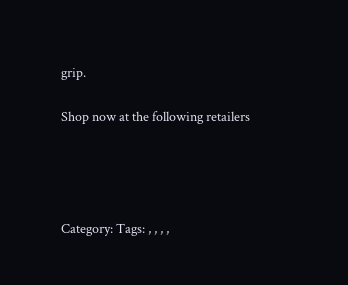grip.

Shop now at the following retailers




Category: Tags: , , , ,